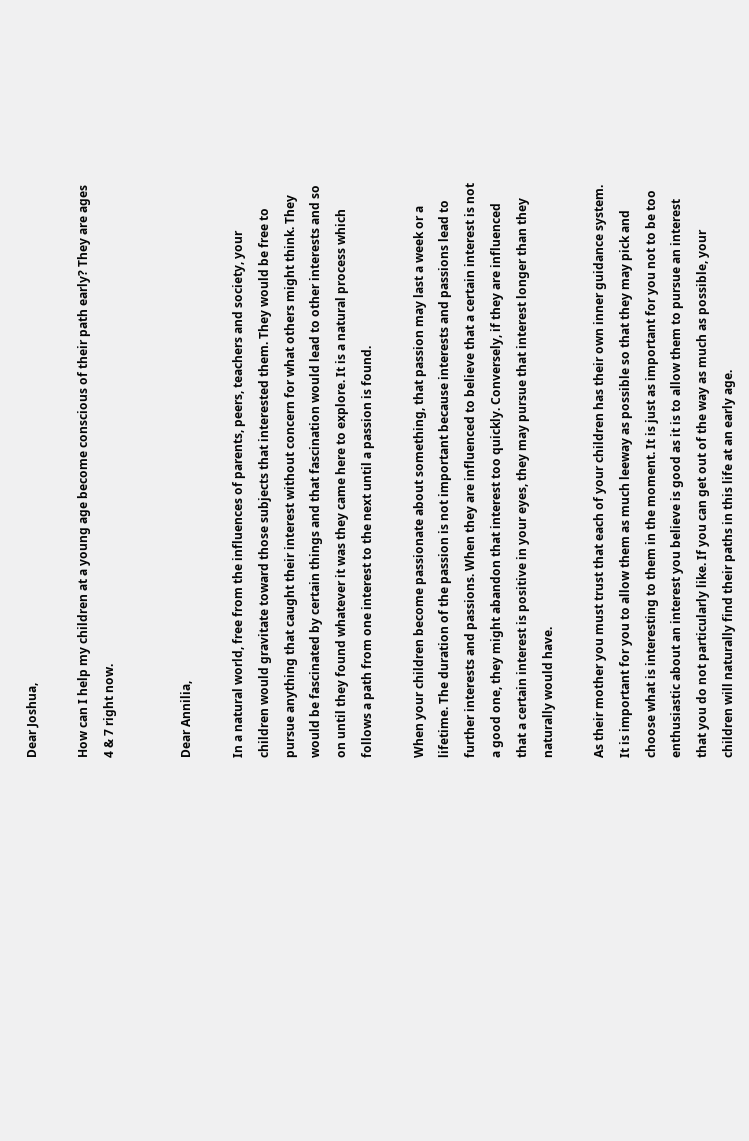Dear Joshua,

How can I help my children at a young age become conscious of their path early? They are ages 4 & 7 right now.


Dear Annilia,

In a natural world, free from the influences of parents, peers, teachers and society, your children would gravitate toward those subjects that interested them. They would be free to pursue anything that caught their interest without concern for what others might think. They would be fascinated by certain things and that fascination would lead to other interests and so on until they found whatever it was they came here to explore. It is a natural process which follows a path from one interest to the next until a passion is found.

When your children become passionate about something, that passion may last a week or a lifetime. The duration of the passion is not important because interests and passions lead to further interests and passions. When they are influenced to believe that a certain interest is not a good one, they might abandon that interest too quickly. Conversely, if they are influenced that a certain interest is positive in your eyes, they may pursue that interest longer than they naturally would have.

As their mother you must trust that each of your children has their own inner guidance system. It is important for you to allow them as much leeway as possible so that they may pick and choose what is interesting to them in the moment. It is just as important for you not to be too enthusiastic about an interest you believe is good as it is to allow them to pursue an interest that you do not particularly like. If you can get out of the way as much as possible, your children will naturally find their paths in this life at an early age.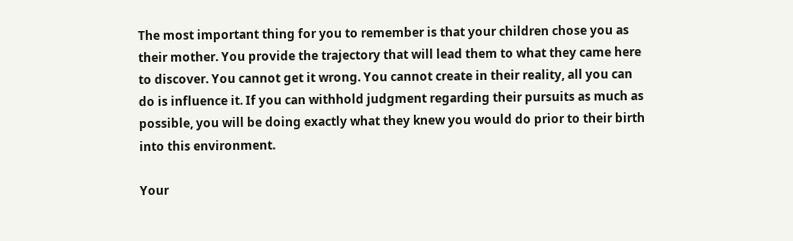The most important thing for you to remember is that your children chose you as their mother. You provide the trajectory that will lead them to what they came here to discover. You cannot get it wrong. You cannot create in their reality, all you can do is influence it. If you can withhold judgment regarding their pursuits as much as possible, you will be doing exactly what they knew you would do prior to their birth into this environment.

Your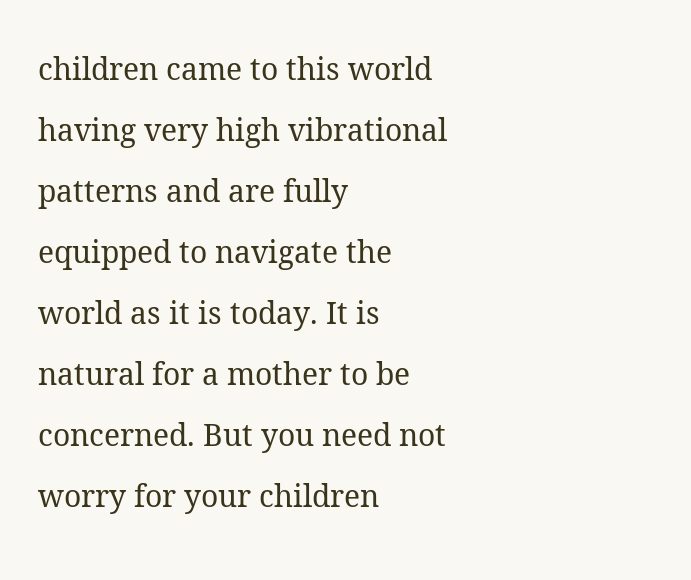children came to this world having very high vibrational patterns and are fully equipped to navigate the world as it is today. It is natural for a mother to be concerned. But you need not worry for your children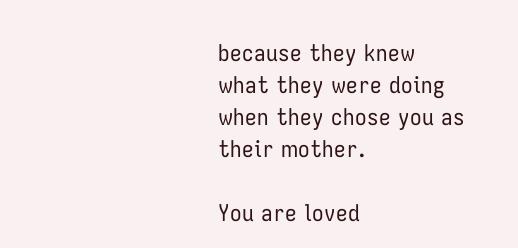because they knew what they were doing when they chose you as their mother.

You are loved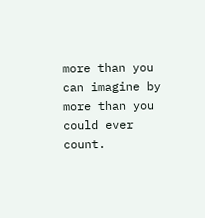more than you can imagine by more than you could ever count.